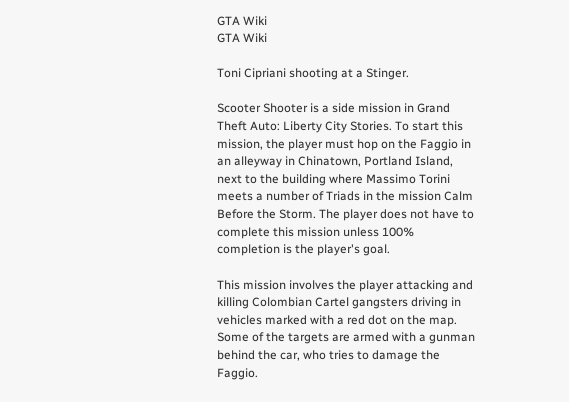GTA Wiki
GTA Wiki

Toni Cipriani shooting at a Stinger.

Scooter Shooter is a side mission in Grand Theft Auto: Liberty City Stories. To start this mission, the player must hop on the Faggio in an alleyway in Chinatown, Portland Island, next to the building where Massimo Torini meets a number of Triads in the mission Calm Before the Storm. The player does not have to complete this mission unless 100% completion is the player's goal.

This mission involves the player attacking and killing Colombian Cartel gangsters driving in vehicles marked with a red dot on the map. Some of the targets are armed with a gunman behind the car, who tries to damage the Faggio.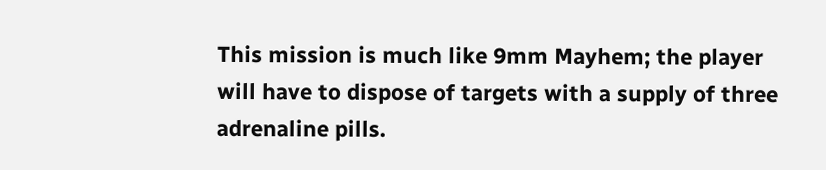This mission is much like 9mm Mayhem; the player will have to dispose of targets with a supply of three adrenaline pills.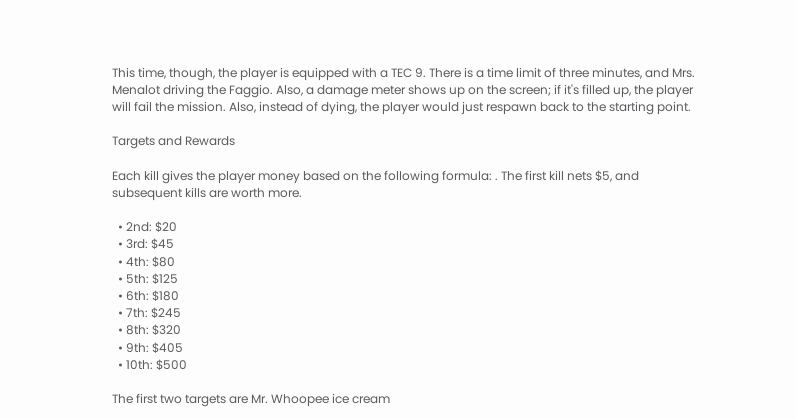This time, though, the player is equipped with a TEC 9. There is a time limit of three minutes, and Mrs. Menalot driving the Faggio. Also, a damage meter shows up on the screen; if it's filled up, the player will fail the mission. Also, instead of dying, the player would just respawn back to the starting point.

Targets and Rewards

Each kill gives the player money based on the following formula: . The first kill nets $5, and subsequent kills are worth more.

  • 2nd: $20
  • 3rd: $45
  • 4th: $80
  • 5th: $125
  • 6th: $180
  • 7th: $245
  • 8th: $320
  • 9th: $405
  • 10th: $500

The first two targets are Mr. Whoopee ice cream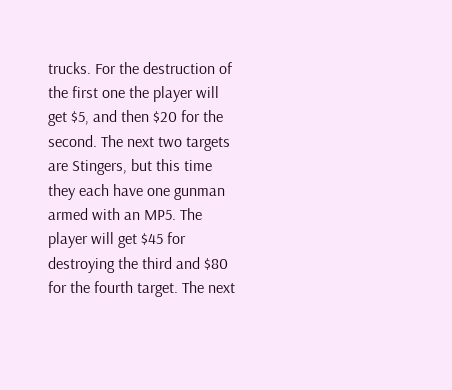trucks. For the destruction of the first one the player will get $5, and then $20 for the second. The next two targets are Stingers, but this time they each have one gunman armed with an MP5. The player will get $45 for destroying the third and $80 for the fourth target. The next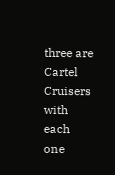three are Cartel Cruisers with each one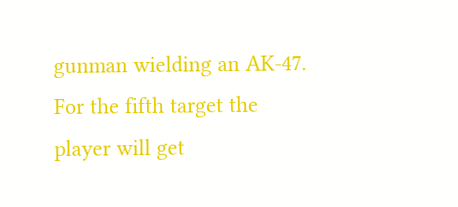gunman wielding an AK-47. For the fifth target the player will get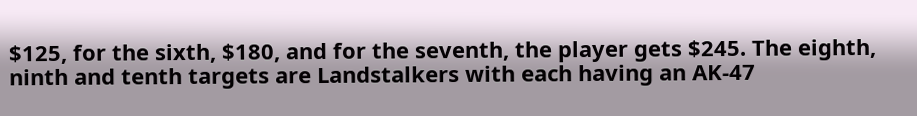$125, for the sixth, $180, and for the seventh, the player gets $245. The eighth, ninth and tenth targets are Landstalkers with each having an AK-47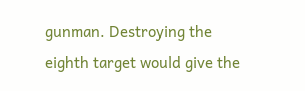gunman. Destroying the eighth target would give the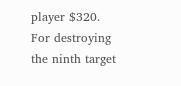player $320. For destroying the ninth target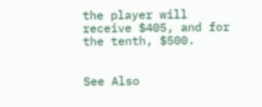the player will receive $405, and for the tenth, $500.


See Also